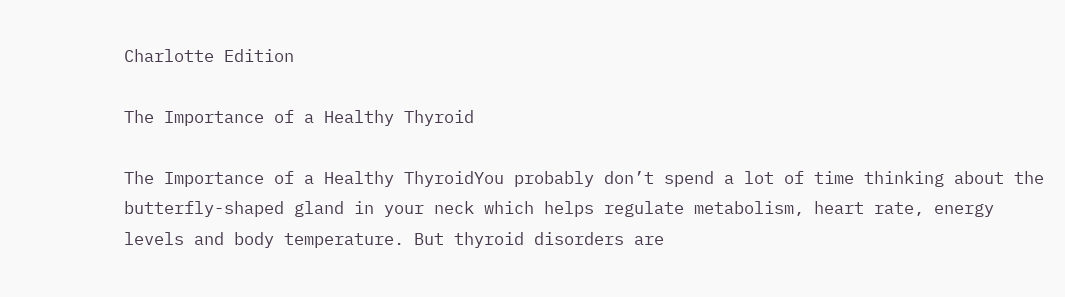Charlotte Edition

The Importance of a Healthy Thyroid

The Importance of a Healthy ThyroidYou probably don’t spend a lot of time thinking about the butterfly-shaped gland in your neck which helps regulate metabolism, heart rate, energy levels and body temperature. But thyroid disorders are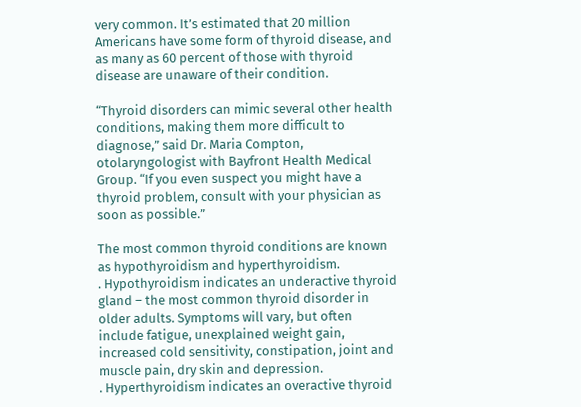very common. It’s estimated that 20 million Americans have some form of thyroid disease, and as many as 60 percent of those with thyroid disease are unaware of their condition.

“Thyroid disorders can mimic several other health conditions, making them more difficult to diagnose,” said Dr. Maria Compton, otolaryngologist with Bayfront Health Medical Group. “If you even suspect you might have a thyroid problem, consult with your physician as soon as possible.”

The most common thyroid conditions are known as hypothyroidism and hyperthyroidism.
. Hypothyroidism indicates an underactive thyroid gland – the most common thyroid disorder in older adults. Symptoms will vary, but often include fatigue, unexplained weight gain, increased cold sensitivity, constipation, joint and muscle pain, dry skin and depression.
. Hyperthyroidism indicates an overactive thyroid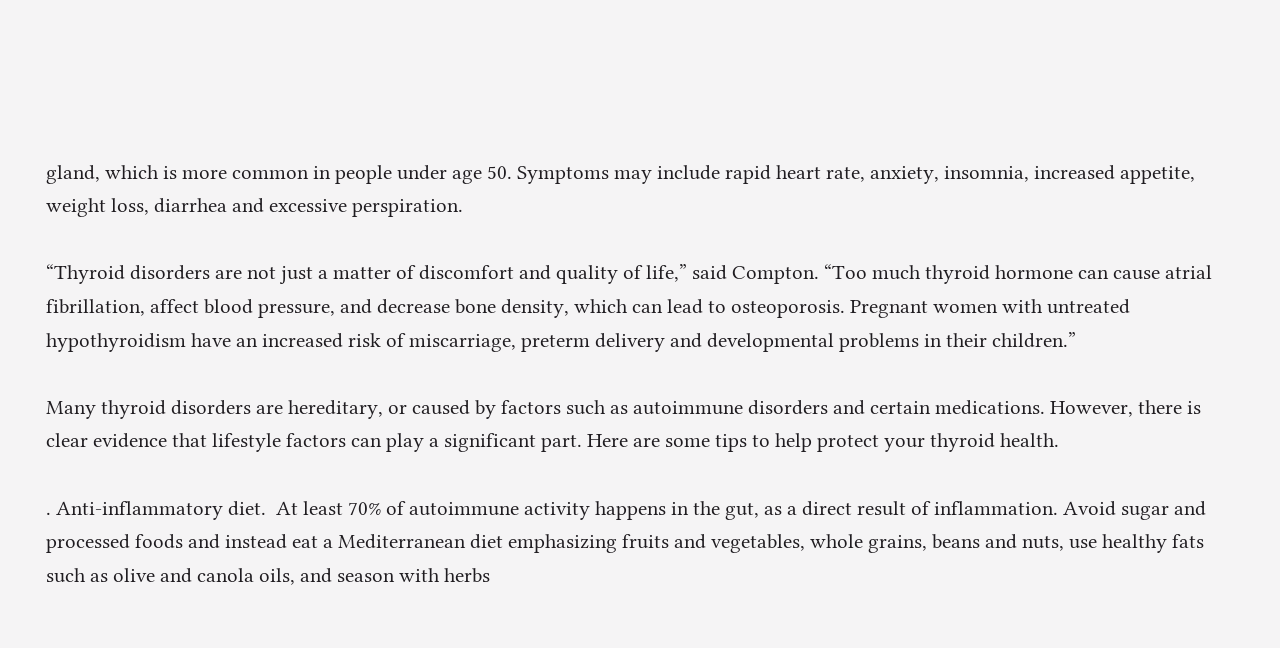gland, which is more common in people under age 50. Symptoms may include rapid heart rate, anxiety, insomnia, increased appetite, weight loss, diarrhea and excessive perspiration.

“Thyroid disorders are not just a matter of discomfort and quality of life,” said Compton. “Too much thyroid hormone can cause atrial fibrillation, affect blood pressure, and decrease bone density, which can lead to osteoporosis. Pregnant women with untreated hypothyroidism have an increased risk of miscarriage, preterm delivery and developmental problems in their children.”

Many thyroid disorders are hereditary, or caused by factors such as autoimmune disorders and certain medications. However, there is clear evidence that lifestyle factors can play a significant part. Here are some tips to help protect your thyroid health.

. Anti-inflammatory diet.  At least 70% of autoimmune activity happens in the gut, as a direct result of inflammation. Avoid sugar and processed foods and instead eat a Mediterranean diet emphasizing fruits and vegetables, whole grains, beans and nuts, use healthy fats such as olive and canola oils, and season with herbs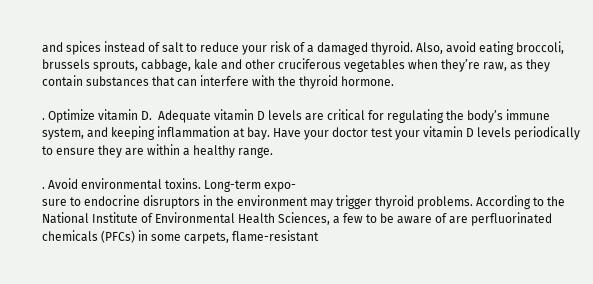and spices instead of salt to reduce your risk of a damaged thyroid. Also, avoid eating broccoli, brussels sprouts, cabbage, kale and other cruciferous vegetables when they’re raw, as they contain substances that can interfere with the thyroid hormone.

. Optimize vitamin D.  Adequate vitamin D levels are critical for regulating the body’s immune system, and keeping inflammation at bay. Have your doctor test your vitamin D levels periodically to ensure they are within a healthy range.

. Avoid environmental toxins. Long-term expo-
sure to endocrine disruptors in the environment may trigger thyroid problems. According to the National Institute of Environmental Health Sciences, a few to be aware of are perfluorinated chemicals (PFCs) in some carpets, flame-resistant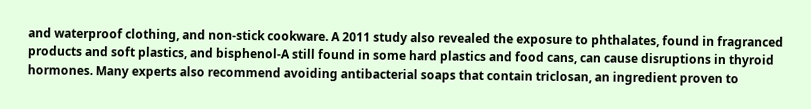and waterproof clothing, and non-stick cookware. A 2011 study also revealed the exposure to phthalates, found in fragranced products and soft plastics, and bisphenol-A still found in some hard plastics and food cans, can cause disruptions in thyroid hormones. Many experts also recommend avoiding antibacterial soaps that contain triclosan, an ingredient proven to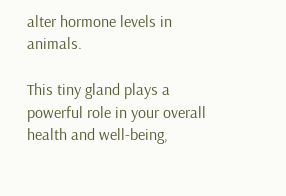alter hormone levels in animals.

This tiny gland plays a powerful role in your overall health and well-being,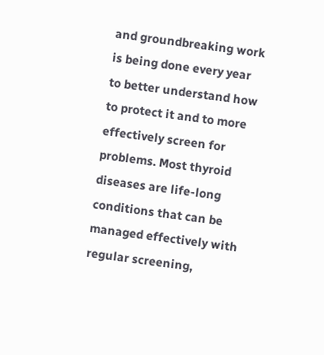and groundbreaking work is being done every year to better understand how to protect it and to more effectively screen for problems. Most thyroid diseases are life-long conditions that can be managed effectively with regular screening,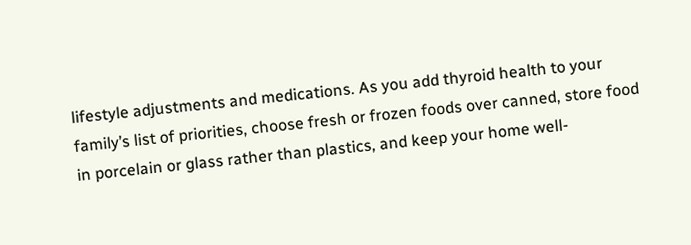lifestyle adjustments and medications. As you add thyroid health to your family’s list of priorities, choose fresh or frozen foods over canned, store food in porcelain or glass rather than plastics, and keep your home well-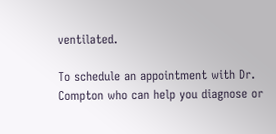ventilated.

To schedule an appointment with Dr. Compton who can help you diagnose or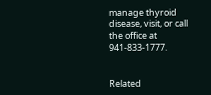manage thyroid disease, visit, or call the office at 941-833-1777.


Related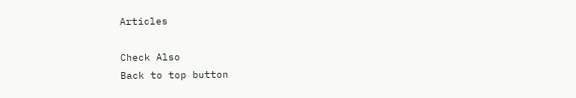Articles

Check Also
Back to top button